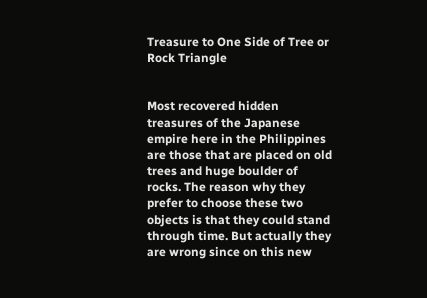Treasure to One Side of Tree or Rock Triangle


Most recovered hidden treasures of the Japanese empire here in the Philippines are those that are placed on old trees and huge boulder of rocks. The reason why they prefer to choose these two objects is that they could stand through time. But actually they are wrong since on this new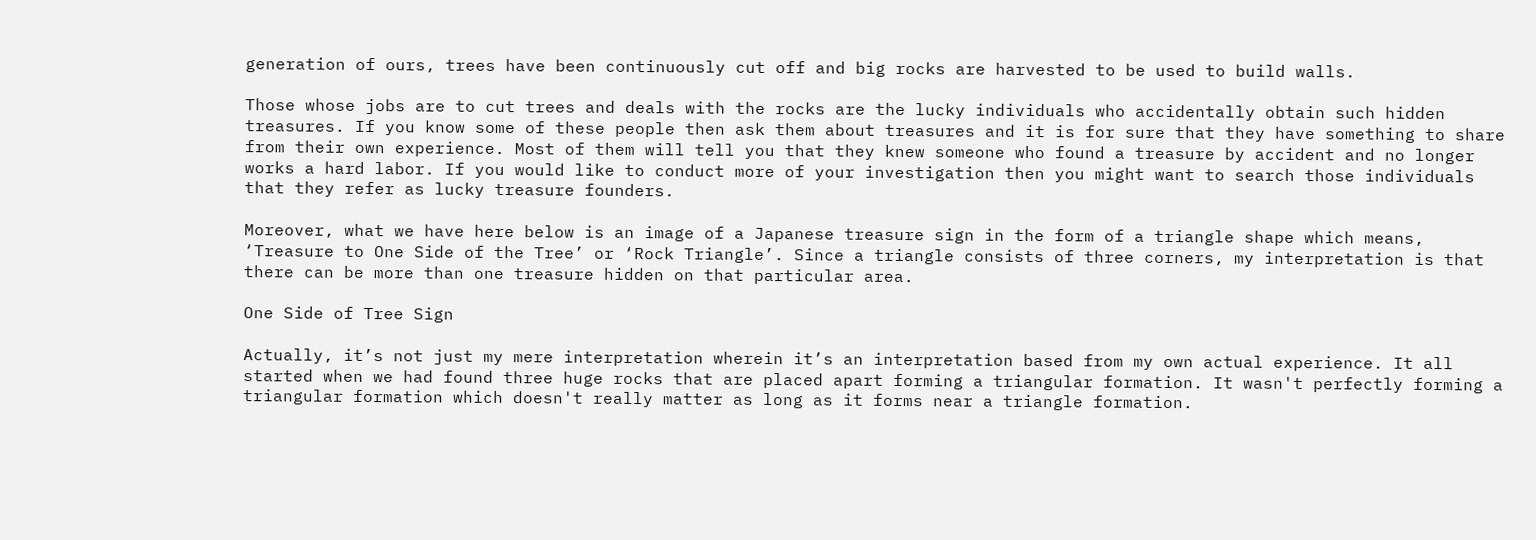generation of ours, trees have been continuously cut off and big rocks are harvested to be used to build walls.

Those whose jobs are to cut trees and deals with the rocks are the lucky individuals who accidentally obtain such hidden treasures. If you know some of these people then ask them about treasures and it is for sure that they have something to share from their own experience. Most of them will tell you that they knew someone who found a treasure by accident and no longer works a hard labor. If you would like to conduct more of your investigation then you might want to search those individuals that they refer as lucky treasure founders.

Moreover, what we have here below is an image of a Japanese treasure sign in the form of a triangle shape which means, ‘Treasure to One Side of the Tree’ or ‘Rock Triangle’. Since a triangle consists of three corners, my interpretation is that there can be more than one treasure hidden on that particular area.

One Side of Tree Sign

Actually, it’s not just my mere interpretation wherein it’s an interpretation based from my own actual experience. It all started when we had found three huge rocks that are placed apart forming a triangular formation. It wasn't perfectly forming a triangular formation which doesn't really matter as long as it forms near a triangle formation.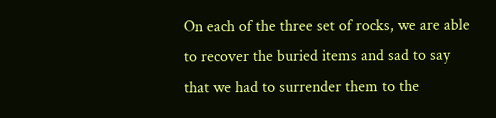On each of the three set of rocks, we are able to recover the buried items and sad to say that we had to surrender them to the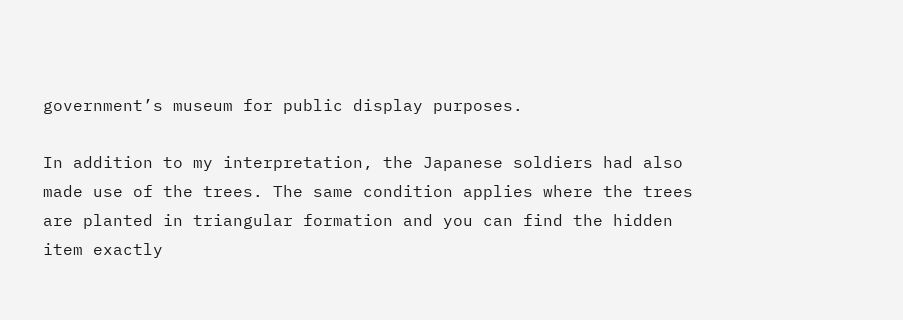government’s museum for public display purposes.

In addition to my interpretation, the Japanese soldiers had also made use of the trees. The same condition applies where the trees are planted in triangular formation and you can find the hidden item exactly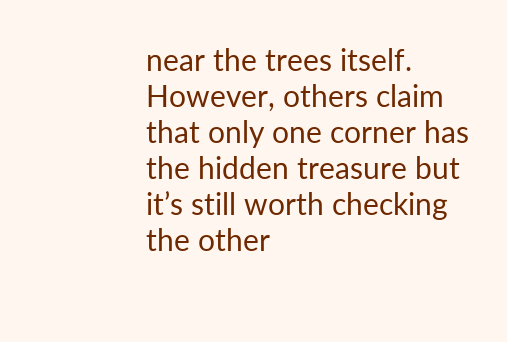near the trees itself. However, others claim that only one corner has the hidden treasure but it’s still worth checking the other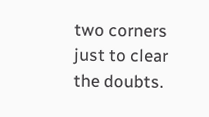two corners just to clear the doubts.